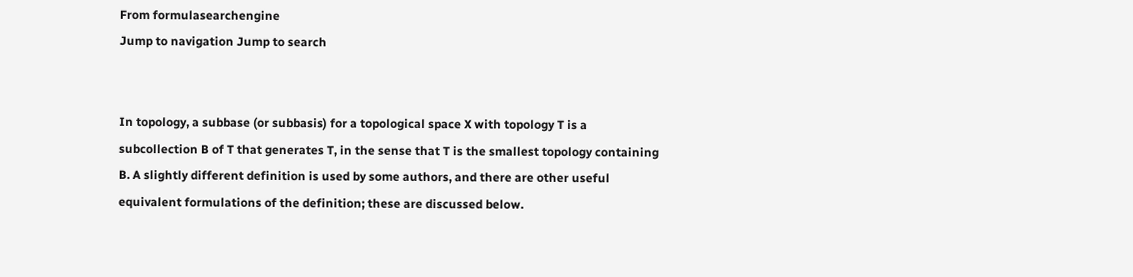From formulasearchengine
Jump to navigation Jump to search


In topology, a subbase (or subbasis) for a topological space X with topology T is a subcollection B of T that generates T, in the sense that T is the smallest topology containing B. A slightly different definition is used by some authors, and there are other useful equivalent formulations of the definition; these are discussed below.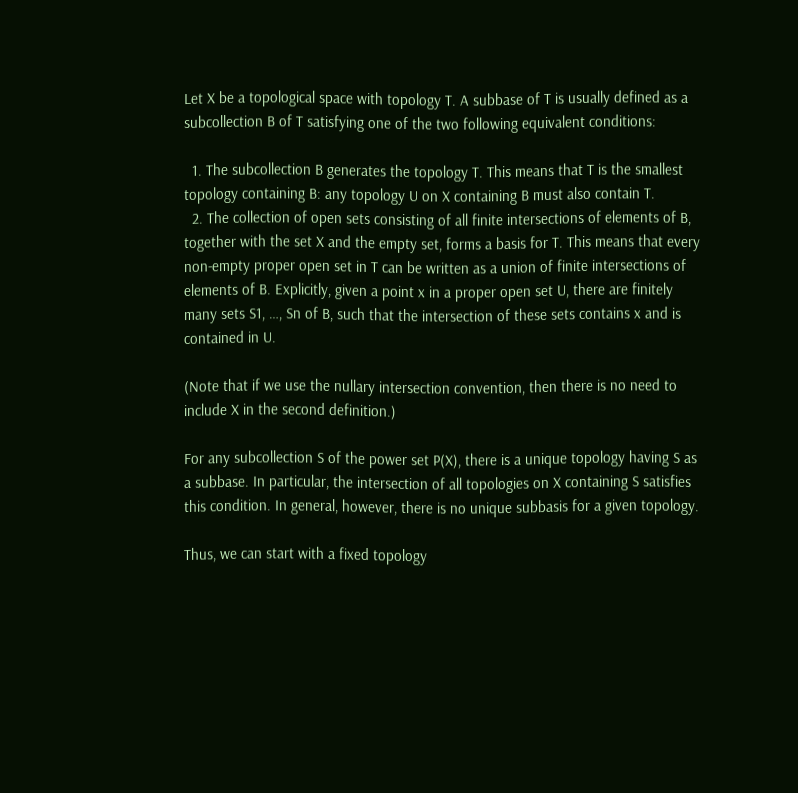Let X be a topological space with topology T. A subbase of T is usually defined as a subcollection B of T satisfying one of the two following equivalent conditions:

  1. The subcollection B generates the topology T. This means that T is the smallest topology containing B: any topology U on X containing B must also contain T.
  2. The collection of open sets consisting of all finite intersections of elements of B, together with the set X and the empty set, forms a basis for T. This means that every non-empty proper open set in T can be written as a union of finite intersections of elements of B. Explicitly, given a point x in a proper open set U, there are finitely many sets S1, …, Sn of B, such that the intersection of these sets contains x and is contained in U.

(Note that if we use the nullary intersection convention, then there is no need to include X in the second definition.)

For any subcollection S of the power set P(X), there is a unique topology having S as a subbase. In particular, the intersection of all topologies on X containing S satisfies this condition. In general, however, there is no unique subbasis for a given topology.

Thus, we can start with a fixed topology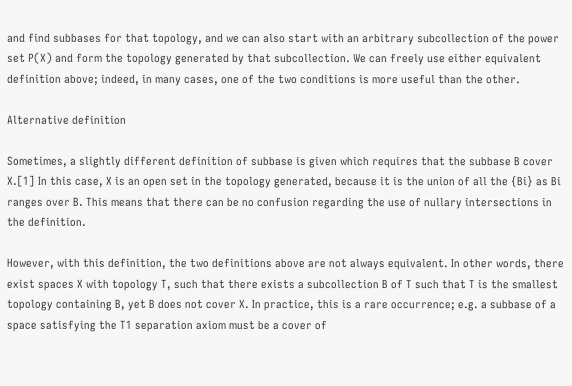and find subbases for that topology, and we can also start with an arbitrary subcollection of the power set P(X) and form the topology generated by that subcollection. We can freely use either equivalent definition above; indeed, in many cases, one of the two conditions is more useful than the other.

Alternative definition

Sometimes, a slightly different definition of subbase is given which requires that the subbase B cover X.[1] In this case, X is an open set in the topology generated, because it is the union of all the {Bi} as Bi ranges over B. This means that there can be no confusion regarding the use of nullary intersections in the definition.

However, with this definition, the two definitions above are not always equivalent. In other words, there exist spaces X with topology T, such that there exists a subcollection B of T such that T is the smallest topology containing B, yet B does not cover X. In practice, this is a rare occurrence; e.g. a subbase of a space satisfying the T1 separation axiom must be a cover of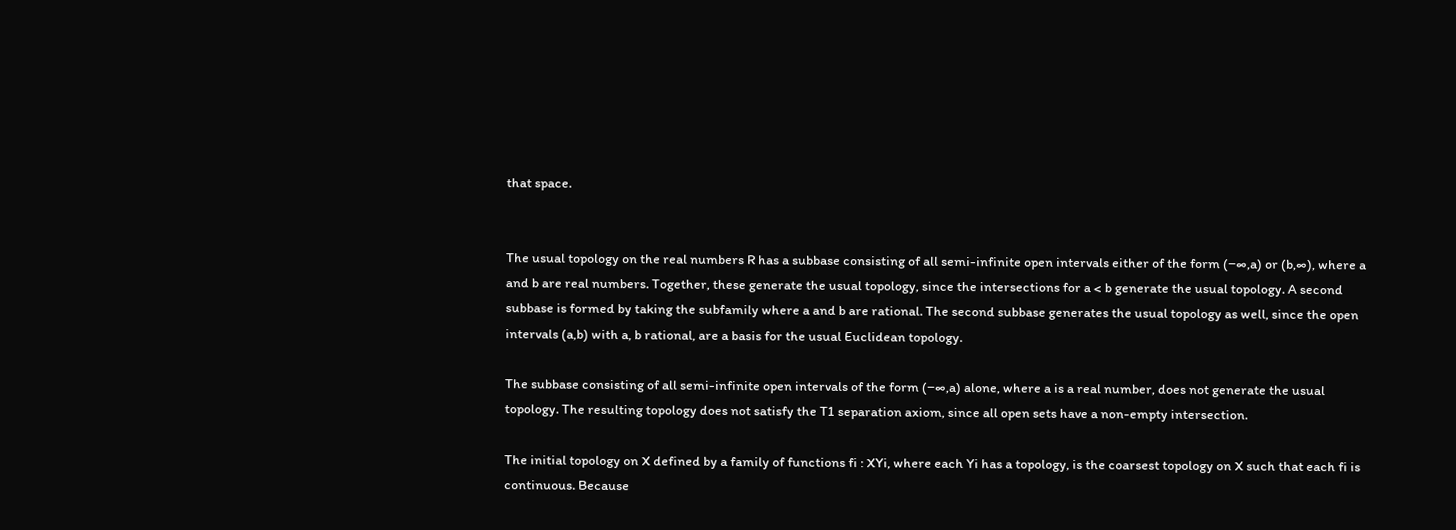that space.


The usual topology on the real numbers R has a subbase consisting of all semi-infinite open intervals either of the form (−∞,a) or (b,∞), where a and b are real numbers. Together, these generate the usual topology, since the intersections for a < b generate the usual topology. A second subbase is formed by taking the subfamily where a and b are rational. The second subbase generates the usual topology as well, since the open intervals (a,b) with a, b rational, are a basis for the usual Euclidean topology.

The subbase consisting of all semi-infinite open intervals of the form (−∞,a) alone, where a is a real number, does not generate the usual topology. The resulting topology does not satisfy the T1 separation axiom, since all open sets have a non-empty intersection.

The initial topology on X defined by a family of functions fi : XYi, where each Yi has a topology, is the coarsest topology on X such that each fi is continuous. Because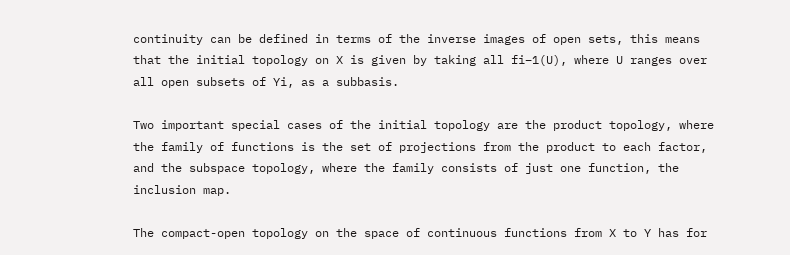continuity can be defined in terms of the inverse images of open sets, this means that the initial topology on X is given by taking all fi−1(U), where U ranges over all open subsets of Yi, as a subbasis.

Two important special cases of the initial topology are the product topology, where the family of functions is the set of projections from the product to each factor, and the subspace topology, where the family consists of just one function, the inclusion map.

The compact-open topology on the space of continuous functions from X to Y has for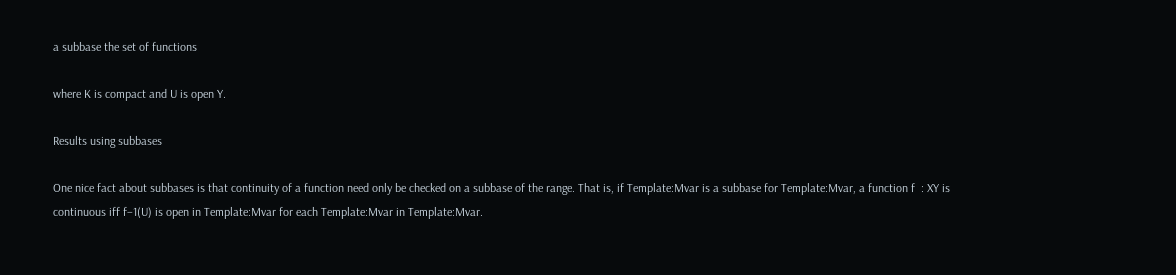a subbase the set of functions

where K is compact and U is open Y.

Results using subbases

One nice fact about subbases is that continuity of a function need only be checked on a subbase of the range. That is, if Template:Mvar is a subbase for Template:Mvar, a function f  : XY is continuous iff f−1(U) is open in Template:Mvar for each Template:Mvar in Template:Mvar.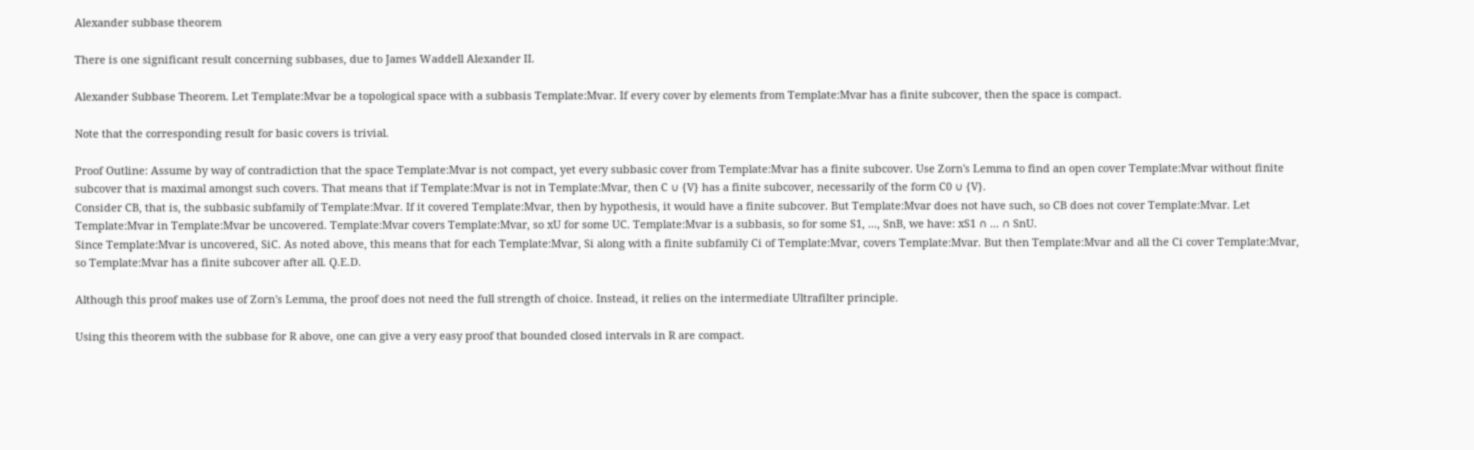Alexander subbase theorem

There is one significant result concerning subbases, due to James Waddell Alexander II.

Alexander Subbase Theorem. Let Template:Mvar be a topological space with a subbasis Template:Mvar. If every cover by elements from Template:Mvar has a finite subcover, then the space is compact.

Note that the corresponding result for basic covers is trivial.

Proof Outline: Assume by way of contradiction that the space Template:Mvar is not compact, yet every subbasic cover from Template:Mvar has a finite subcover. Use Zorn's Lemma to find an open cover Template:Mvar without finite subcover that is maximal amongst such covers. That means that if Template:Mvar is not in Template:Mvar, then C ∪ {V} has a finite subcover, necessarily of the form C0 ∪ {V}.
Consider CB, that is, the subbasic subfamily of Template:Mvar. If it covered Template:Mvar, then by hypothesis, it would have a finite subcover. But Template:Mvar does not have such, so CB does not cover Template:Mvar. Let Template:Mvar in Template:Mvar be uncovered. Template:Mvar covers Template:Mvar, so xU for some UC. Template:Mvar is a subbasis, so for some S1, ..., SnB, we have: xS1 ∩ ... ∩ SnU.
Since Template:Mvar is uncovered, SiC. As noted above, this means that for each Template:Mvar, Si along with a finite subfamily Ci of Template:Mvar, covers Template:Mvar. But then Template:Mvar and all the Ci cover Template:Mvar, so Template:Mvar has a finite subcover after all. Q.E.D.

Although this proof makes use of Zorn's Lemma, the proof does not need the full strength of choice. Instead, it relies on the intermediate Ultrafilter principle.

Using this theorem with the subbase for R above, one can give a very easy proof that bounded closed intervals in R are compact.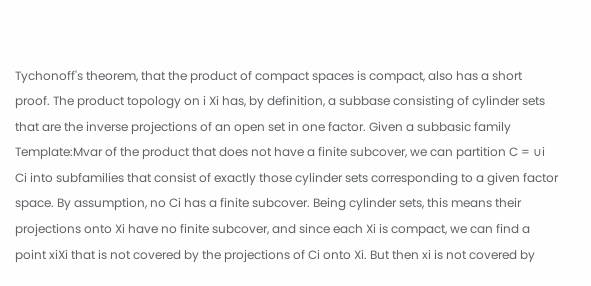Tychonoff's theorem, that the product of compact spaces is compact, also has a short proof. The product topology on i Xi has, by definition, a subbase consisting of cylinder sets that are the inverse projections of an open set in one factor. Given a subbasic family Template:Mvar of the product that does not have a finite subcover, we can partition C = ∪i Ci into subfamilies that consist of exactly those cylinder sets corresponding to a given factor space. By assumption, no Ci has a finite subcover. Being cylinder sets, this means their projections onto Xi have no finite subcover, and since each Xi is compact, we can find a point xiXi that is not covered by the projections of Ci onto Xi. But then xi is not covered by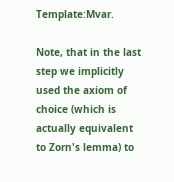Template:Mvar.

Note, that in the last step we implicitly used the axiom of choice (which is actually equivalent to Zorn's lemma) to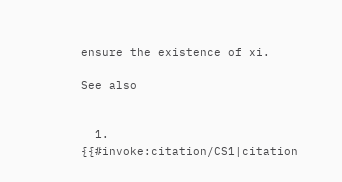ensure the existence of xi.

See also


  1. {{#invoke:citation/CS1|citation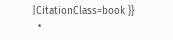|CitationClass=book }}
  •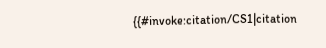{{#invoke:citation/CS1|citation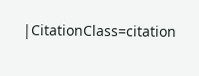|CitationClass=citation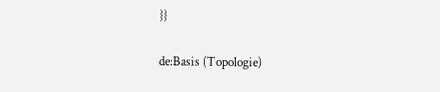}}

de:Basis (Topologie)